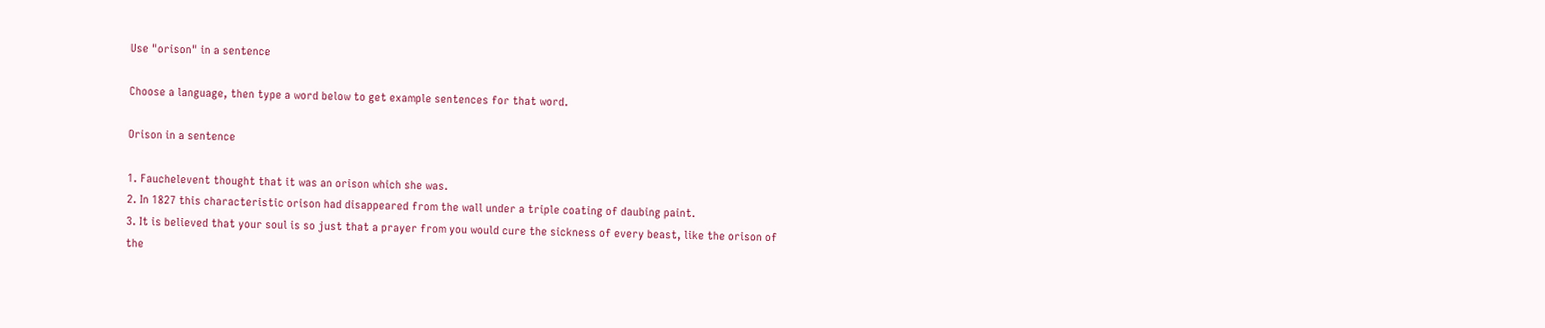Use "orison" in a sentence

Choose a language, then type a word below to get example sentences for that word.

Orison in a sentence

1. Fauchelevent thought that it was an orison which she was.
2. In 1827 this characteristic orison had disappeared from the wall under a triple coating of daubing paint.
3. It is believed that your soul is so just that a prayer from you would cure the sickness of every beast, like the orison of the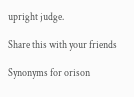upright judge.

Share this with your friends

Synonyms for orison